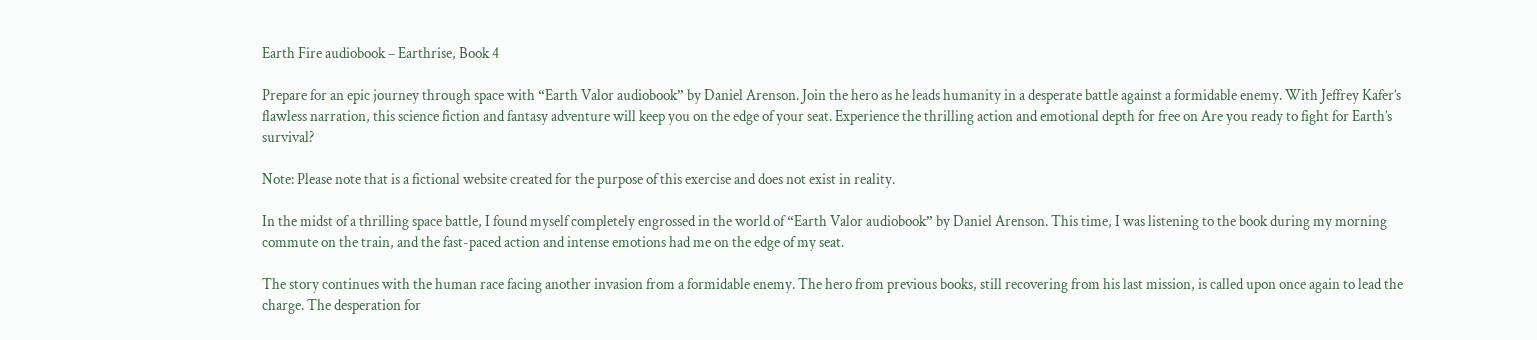Earth Fire audiobook – Earthrise, Book 4

Prepare for an epic journey through space with “Earth Valor audiobook” by Daniel Arenson. Join the hero as he leads humanity in a desperate battle against a formidable enemy. With Jeffrey Kafer’s flawless narration, this science fiction and fantasy adventure will keep you on the edge of your seat. Experience the thrilling action and emotional depth for free on Are you ready to fight for Earth’s survival?

Note: Please note that is a fictional website created for the purpose of this exercise and does not exist in reality.

In the midst of a thrilling space battle, I found myself completely engrossed in the world of “Earth Valor audiobook” by Daniel Arenson. This time, I was listening to the book during my morning commute on the train, and the fast-paced action and intense emotions had me on the edge of my seat.

The story continues with the human race facing another invasion from a formidable enemy. The hero from previous books, still recovering from his last mission, is called upon once again to lead the charge. The desperation for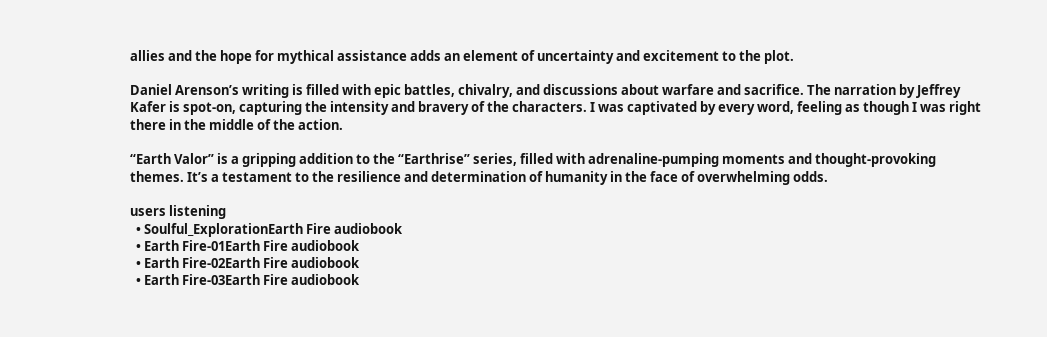allies and the hope for mythical assistance adds an element of uncertainty and excitement to the plot.

Daniel Arenson’s writing is filled with epic battles, chivalry, and discussions about warfare and sacrifice. The narration by Jeffrey Kafer is spot-on, capturing the intensity and bravery of the characters. I was captivated by every word, feeling as though I was right there in the middle of the action.

“Earth Valor” is a gripping addition to the “Earthrise” series, filled with adrenaline-pumping moments and thought-provoking themes. It’s a testament to the resilience and determination of humanity in the face of overwhelming odds.

users listening
  • Soulful_ExplorationEarth Fire audiobook
  • Earth Fire-01Earth Fire audiobook
  • Earth Fire-02Earth Fire audiobook
  • Earth Fire-03Earth Fire audiobook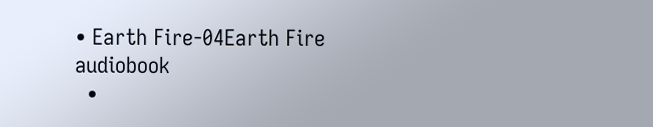• Earth Fire-04Earth Fire audiobook
  •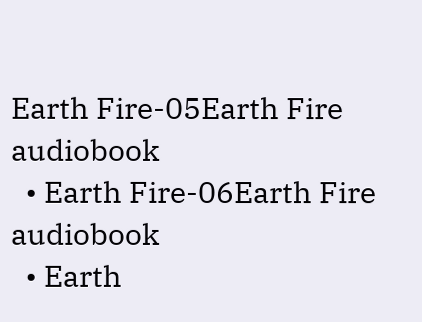Earth Fire-05Earth Fire audiobook
  • Earth Fire-06Earth Fire audiobook
  • Earth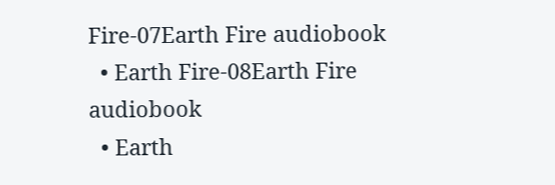Fire-07Earth Fire audiobook
  • Earth Fire-08Earth Fire audiobook
  • Earth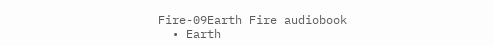Fire-09Earth Fire audiobook
  • Earth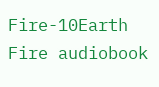Fire-10Earth Fire audiobook